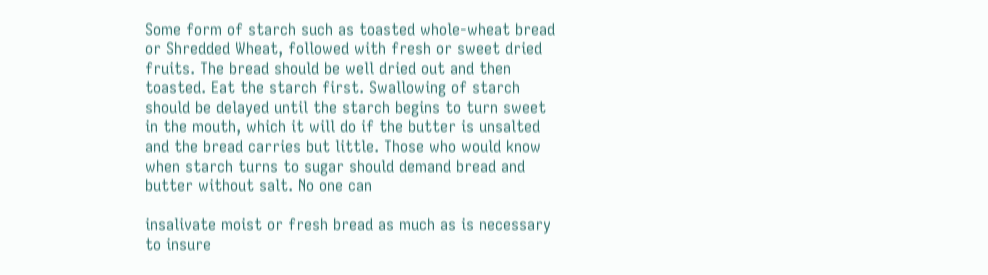Some form of starch such as toasted whole-wheat bread or Shredded Wheat, followed with fresh or sweet dried fruits. The bread should be well dried out and then toasted. Eat the starch first. Swallowing of starch should be delayed until the starch begins to turn sweet in the mouth, which it will do if the butter is unsalted and the bread carries but little. Those who would know when starch turns to sugar should demand bread and butter without salt. No one can

insalivate moist or fresh bread as much as is necessary to insure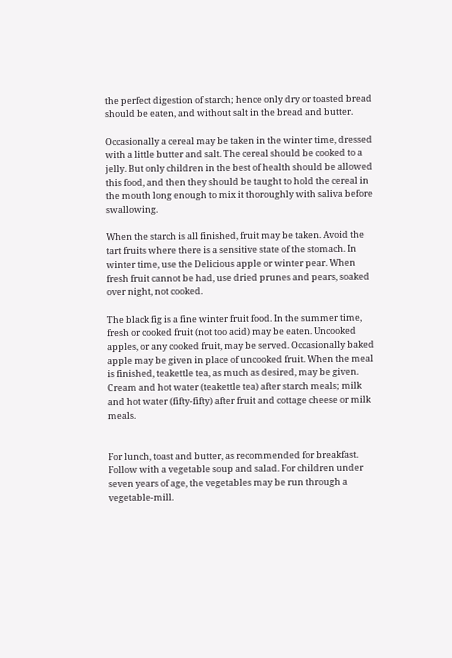the perfect digestion of starch; hence only dry or toasted bread should be eaten, and without salt in the bread and butter.

Occasionally a cereal may be taken in the winter time, dressed with a little butter and salt. The cereal should be cooked to a jelly. But only children in the best of health should be allowed this food, and then they should be taught to hold the cereal in the mouth long enough to mix it thoroughly with saliva before swallowing.

When the starch is all finished, fruit may be taken. Avoid the tart fruits where there is a sensitive state of the stomach. In winter time, use the Delicious apple or winter pear. When fresh fruit cannot be had, use dried prunes and pears, soaked over night, not cooked.

The black fig is a fine winter fruit food. In the summer time, fresh or cooked fruit (not too acid) may be eaten. Uncooked apples, or any cooked fruit, may be served. Occasionally baked apple may be given in place of uncooked fruit. When the meal is finished, teakettle tea, as much as desired, may be given. Cream and hot water (teakettle tea) after starch meals; milk and hot water (fifty-fifty) after fruit and cottage cheese or milk meals.


For lunch, toast and butter, as recommended for breakfast. Follow with a vegetable soup and salad. For children under seven years of age, the vegetables may be run through a vegetable-mill.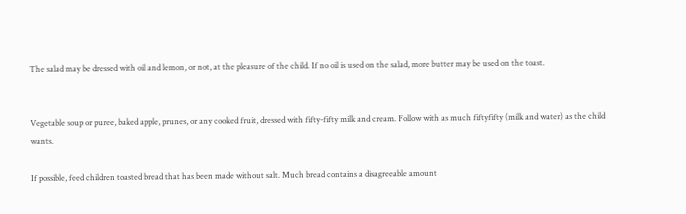The salad may be dressed with oil and lemon, or not, at the pleasure of the child. If no oil is used on the salad, more butter may be used on the toast.


Vegetable soup or puree, baked apple, prunes, or any cooked fruit, dressed with fifty-fifty milk and cream. Follow with as much fiftyfifty (milk and water) as the child wants.

If possible, feed children toasted bread that has been made without salt. Much bread contains a disagreeable amount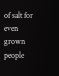of salt for even grown people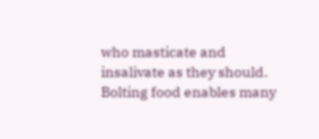who masticate and insalivate as they should. Bolting food enables many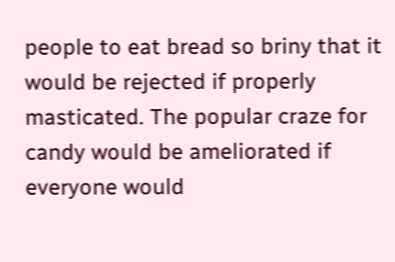people to eat bread so briny that it would be rejected if properly masticated. The popular craze for candy would be ameliorated if everyone would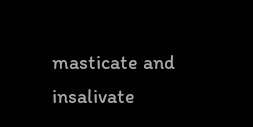masticate and insalivate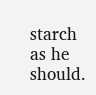starch as he should.